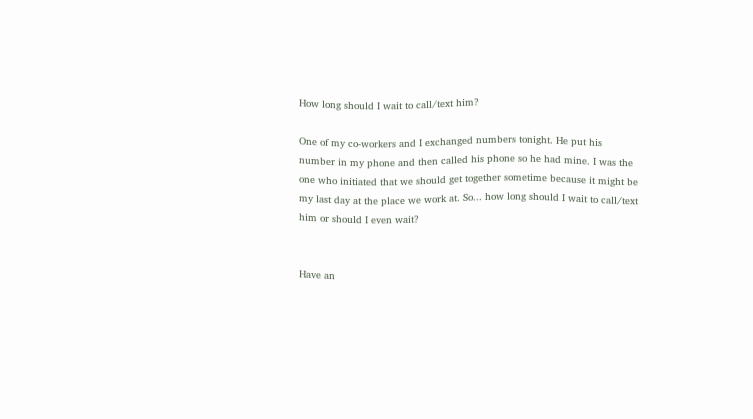How long should I wait to call/text him?

One of my co-workers and I exchanged numbers tonight. He put his number in my phone and then called his phone so he had mine. I was the one who initiated that we should get together sometime because it might be my last day at the place we work at. So... how long should I wait to call/text him or should I even wait?


Have an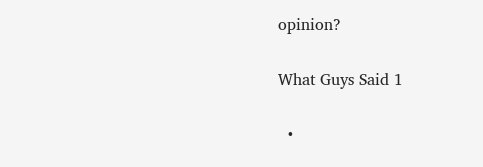opinion?

What Guys Said 1

  •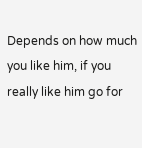Depends on how much you like him, if you really like him go for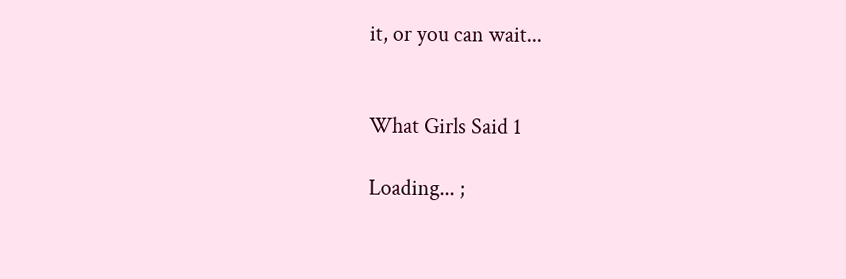it, or you can wait...


What Girls Said 1

Loading... ;